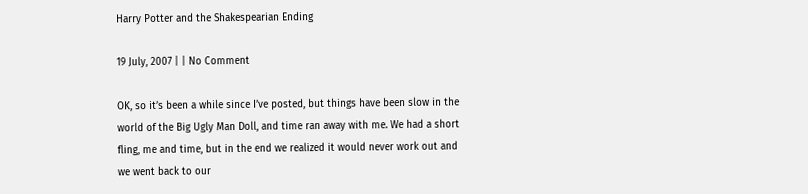Harry Potter and the Shakespearian Ending

19 July, 2007 | | No Comment

OK, so it’s been a while since I’ve posted, but things have been slow in the world of the Big Ugly Man Doll, and time ran away with me. We had a short fling, me and time, but in the end we realized it would never work out and we went back to our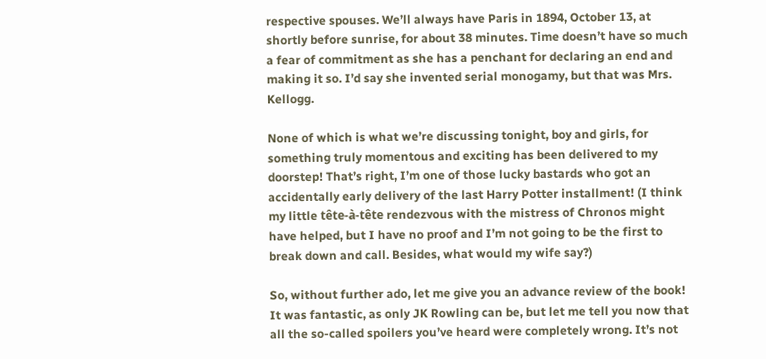respective spouses. We’ll always have Paris in 1894, October 13, at shortly before sunrise, for about 38 minutes. Time doesn’t have so much a fear of commitment as she has a penchant for declaring an end and making it so. I’d say she invented serial monogamy, but that was Mrs. Kellogg.

None of which is what we’re discussing tonight, boy and girls, for something truly momentous and exciting has been delivered to my doorstep! That’s right, I’m one of those lucky bastards who got an accidentally early delivery of the last Harry Potter installment! (I think my little tête-à-tête rendezvous with the mistress of Chronos might have helped, but I have no proof and I’m not going to be the first to break down and call. Besides, what would my wife say?)

So, without further ado, let me give you an advance review of the book! It was fantastic, as only JK Rowling can be, but let me tell you now that all the so-called spoilers you’ve heard were completely wrong. It’s not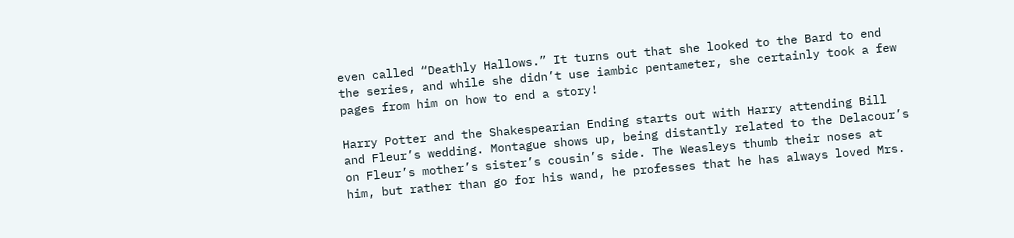even called “Deathly Hallows.” It turns out that she looked to the Bard to end the series, and while she didn’t use iambic pentameter, she certainly took a few pages from him on how to end a story!

Harry Potter and the Shakespearian Ending starts out with Harry attending Bill and Fleur’s wedding. Montague shows up, being distantly related to the Delacour’s on Fleur’s mother’s sister’s cousin’s side. The Weasleys thumb their noses at him, but rather than go for his wand, he professes that he has always loved Mrs.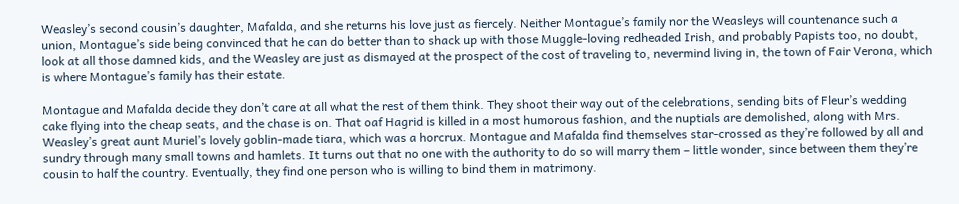Weasley’s second cousin’s daughter, Mafalda, and she returns his love just as fiercely. Neither Montague’s family nor the Weasleys will countenance such a union, Montague’s side being convinced that he can do better than to shack up with those Muggle-loving redheaded Irish, and probably Papists too, no doubt, look at all those damned kids, and the Weasley are just as dismayed at the prospect of the cost of traveling to, nevermind living in, the town of Fair Verona, which is where Montague’s family has their estate.

Montague and Mafalda decide they don’t care at all what the rest of them think. They shoot their way out of the celebrations, sending bits of Fleur’s wedding cake flying into the cheap seats, and the chase is on. That oaf Hagrid is killed in a most humorous fashion, and the nuptials are demolished, along with Mrs. Weasley’s great aunt Muriel’s lovely goblin-made tiara, which was a horcrux. Montague and Mafalda find themselves star-crossed as they’re followed by all and sundry through many small towns and hamlets. It turns out that no one with the authority to do so will marry them – little wonder, since between them they’re cousin to half the country. Eventually, they find one person who is willing to bind them in matrimony.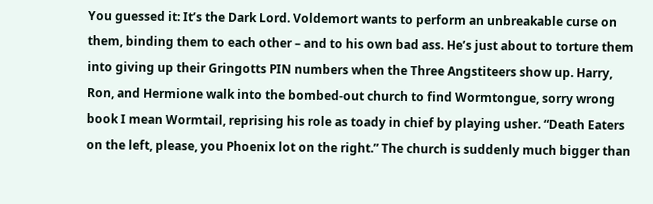You guessed it: It’s the Dark Lord. Voldemort wants to perform an unbreakable curse on them, binding them to each other – and to his own bad ass. He’s just about to torture them into giving up their Gringotts PIN numbers when the Three Angstiteers show up. Harry, Ron, and Hermione walk into the bombed-out church to find Wormtongue, sorry wrong book I mean Wormtail, reprising his role as toady in chief by playing usher. “Death Eaters on the left, please, you Phoenix lot on the right.” The church is suddenly much bigger than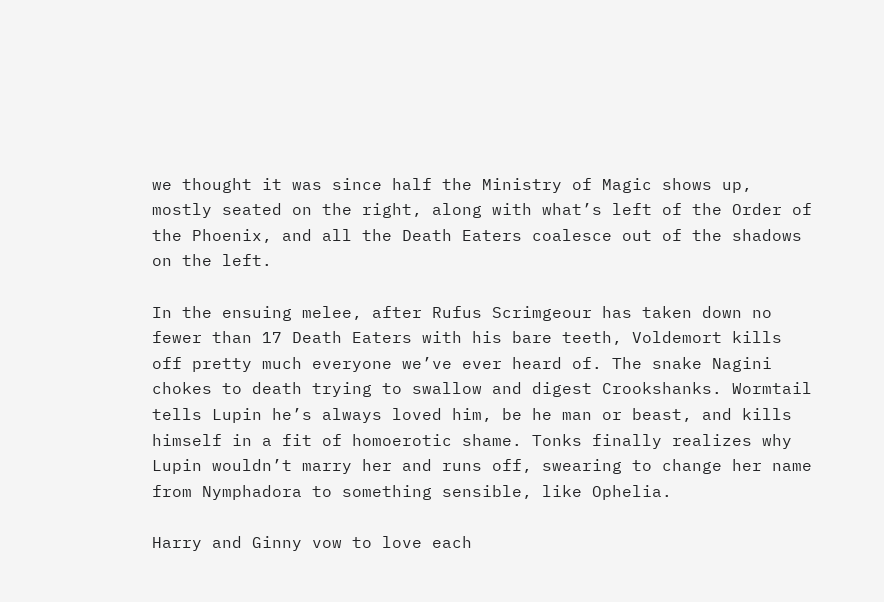we thought it was since half the Ministry of Magic shows up, mostly seated on the right, along with what’s left of the Order of the Phoenix, and all the Death Eaters coalesce out of the shadows on the left.

In the ensuing melee, after Rufus Scrimgeour has taken down no fewer than 17 Death Eaters with his bare teeth, Voldemort kills off pretty much everyone we’ve ever heard of. The snake Nagini chokes to death trying to swallow and digest Crookshanks. Wormtail tells Lupin he’s always loved him, be he man or beast, and kills himself in a fit of homoerotic shame. Tonks finally realizes why Lupin wouldn’t marry her and runs off, swearing to change her name from Nymphadora to something sensible, like Ophelia.

Harry and Ginny vow to love each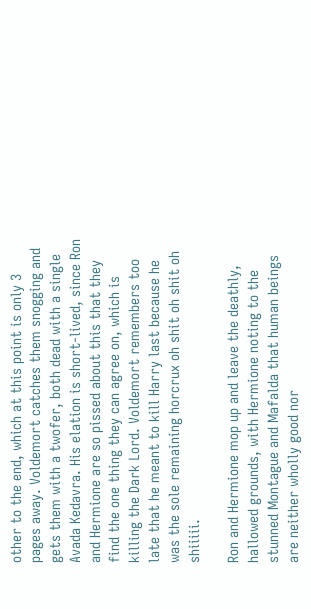other to the end, which at this point is only 3 pages away. Voldemort catches them snogging and gets them with a twofer, both dead with a single Avada Kedavra. His elation is short-lived, since Ron and Hermione are so pissed about this that they find the one thing they can agree on, which is killing the Dark Lord. Voldemort remembers too late that he meant to kill Harry last because he was the sole remaining horcrux oh shit oh shit oh shiiiii.

Ron and Hermione mop up and leave the deathly, hallowed grounds, with Hermione noting to the stunned Montague and Mafalda that human beings are neither wholly good nor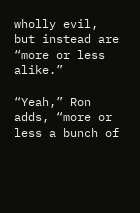wholly evil, but instead are “more or less alike.”

“Yeah,” Ron adds, “more or less a bunch of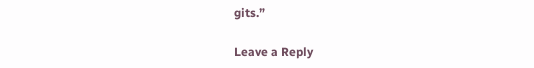gits.”

Leave a Reply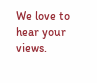We love to hear your views.